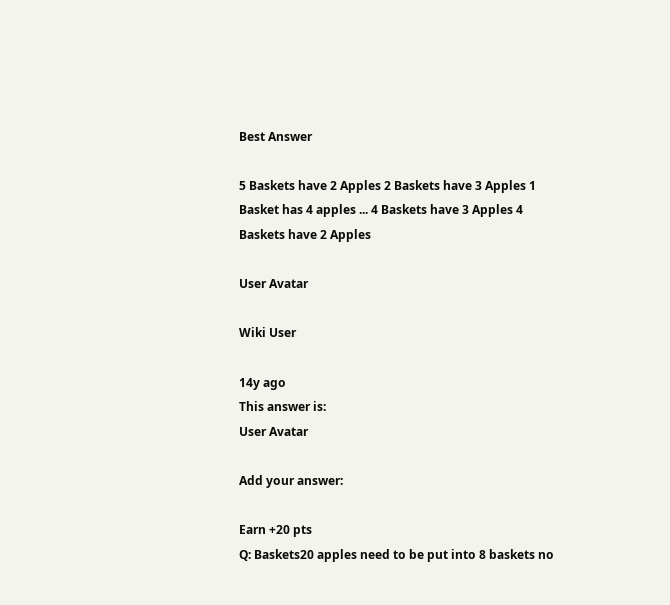Best Answer

5 Baskets have 2 Apples 2 Baskets have 3 Apples 1 Basket has 4 apples ... 4 Baskets have 3 Apples 4 Baskets have 2 Apples

User Avatar

Wiki User

14y ago
This answer is:
User Avatar

Add your answer:

Earn +20 pts
Q: Baskets20 apples need to be put into 8 baskets no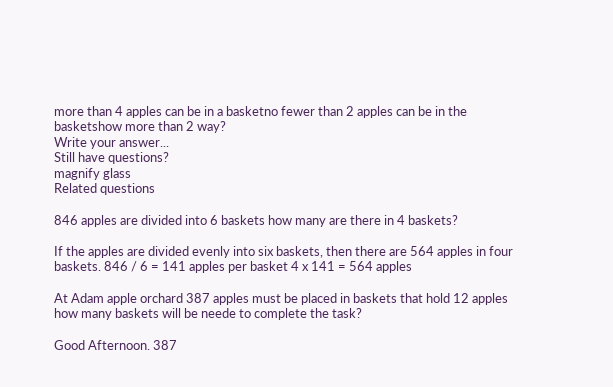more than 4 apples can be in a basketno fewer than 2 apples can be in the basketshow more than 2 way?
Write your answer...
Still have questions?
magnify glass
Related questions

846 apples are divided into 6 baskets how many are there in 4 baskets?

If the apples are divided evenly into six baskets, then there are 564 apples in four baskets. 846 / 6 = 141 apples per basket 4 x 141 = 564 apples

At Adam apple orchard 387 apples must be placed in baskets that hold 12 apples how many baskets will be neede to complete the task?

Good Afternoon. 387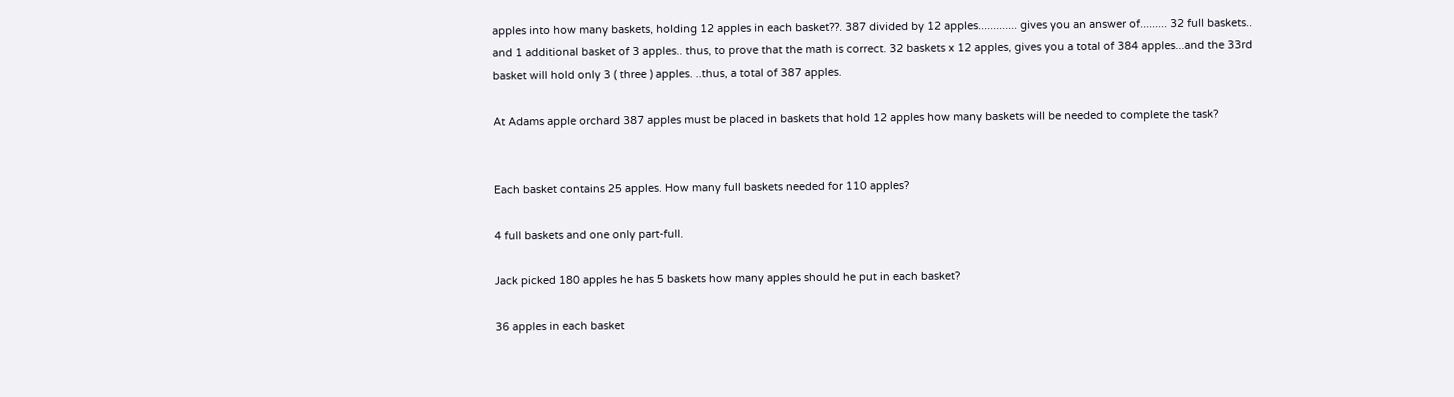apples into how many baskets, holding 12 apples in each basket??. 387 divided by 12 apples............. gives you an answer of......... 32 full baskets.. and 1 additional basket of 3 apples.. thus, to prove that the math is correct. 32 baskets x 12 apples, gives you a total of 384 apples...and the 33rd basket will hold only 3 ( three ) apples. ..thus, a total of 387 apples.

At Adams apple orchard 387 apples must be placed in baskets that hold 12 apples how many baskets will be needed to complete the task?


Each basket contains 25 apples. How many full baskets needed for 110 apples?

4 full baskets and one only part-full.

Jack picked 180 apples he has 5 baskets how many apples should he put in each basket?

36 apples in each basket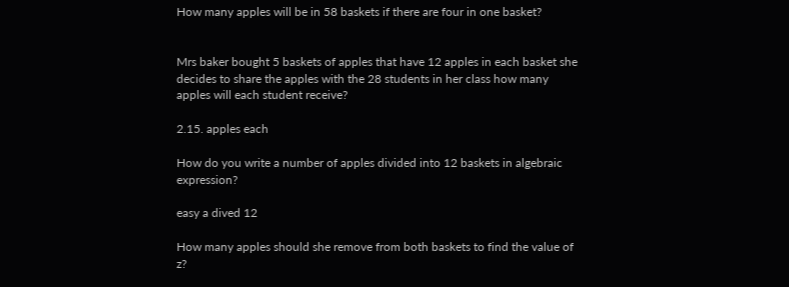How many apples will be in 58 baskets if there are four in one basket?


Mrs baker bought 5 baskets of apples that have 12 apples in each basket she decides to share the apples with the 28 students in her class how many apples will each student receive?

2.15. apples each

How do you write a number of apples divided into 12 baskets in algebraic expression?

easy a dived 12

How many apples should she remove from both baskets to find the value of z?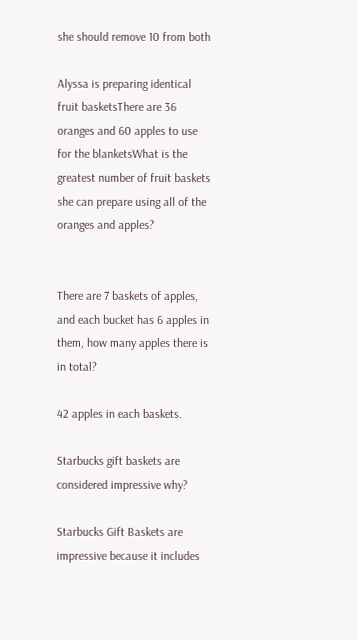she should remove 10 from both

Alyssa is preparing identical fruit basketsThere are 36 oranges and 60 apples to use for the blanketsWhat is the greatest number of fruit baskets she can prepare using all of the oranges and apples?


There are 7 baskets of apples, and each bucket has 6 apples in them, how many apples there is in total?

42 apples in each baskets.

Starbucks gift baskets are considered impressive why?

Starbucks Gift Baskets are impressive because it includes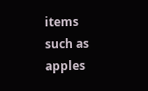items such as apples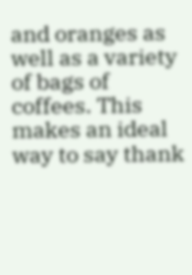and oranges as well as a variety of bags of coffees. This makes an ideal way to say thank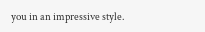you in an impressive style.